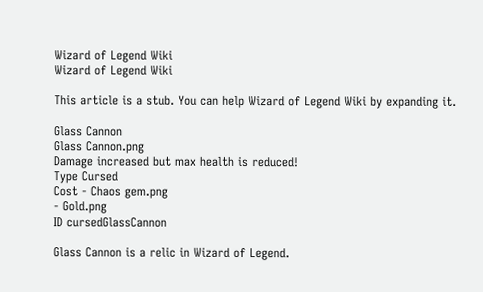Wizard of Legend Wiki
Wizard of Legend Wiki

This article is a stub. You can help Wizard of Legend Wiki by expanding it.

Glass Cannon
Glass Cannon.png
Damage increased but max health is reduced!
Type Cursed
Cost - Chaos gem.png
- Gold.png
ID cursedGlassCannon

Glass Cannon is a relic in Wizard of Legend.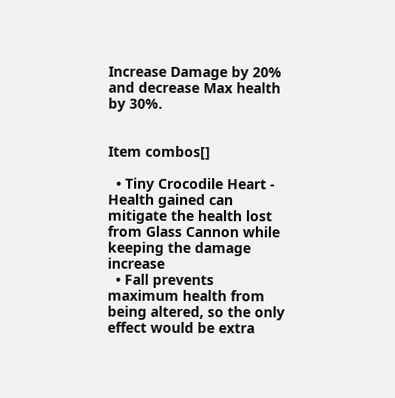Increase Damage by 20% and decrease Max health by 30%.


Item combos[]

  • Tiny Crocodile Heart - Health gained can mitigate the health lost from Glass Cannon while keeping the damage increase
  • Fall prevents maximum health from being altered, so the only effect would be extra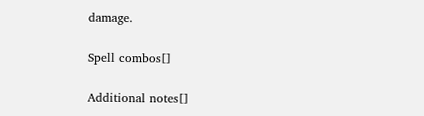damage.

Spell combos[]

Additional notes[]